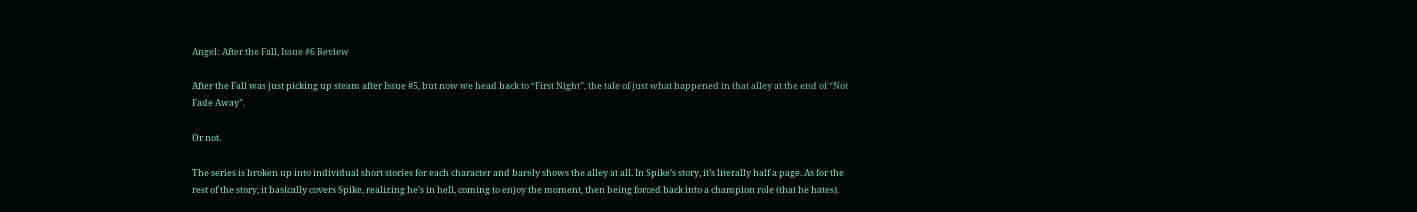Angel: After the Fall, Issue #6 Review

After the Fall was just picking up steam after Issue #5, but now we head back to “First Night”, the tale of just what happened in that alley at the end of “Not Fade Away”.

Or not.

The series is broken up into individual short stories for each character and barely shows the alley at all. In Spike’s story, it’s literally half a page. As for the rest of the story, it basically covers Spike, realizing he’s in hell, coming to enjoy the moment, then being forced back into a champion role (that he hates).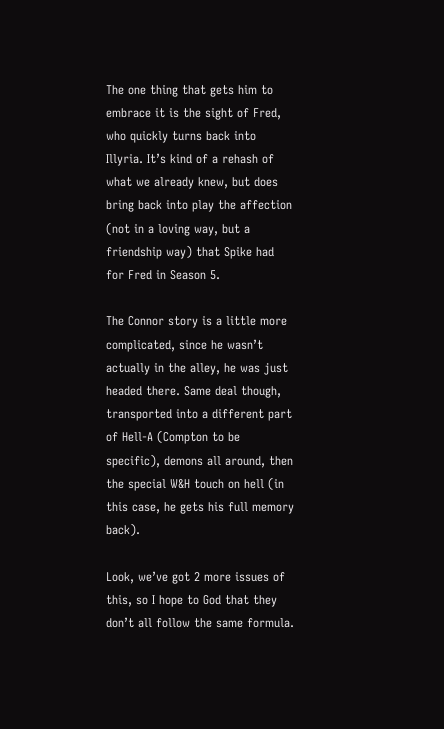The one thing that gets him to embrace it is the sight of Fred, who quickly turns back into Illyria. It’s kind of a rehash of what we already knew, but does bring back into play the affection (not in a loving way, but a friendship way) that Spike had for Fred in Season 5.

The Connor story is a little more complicated, since he wasn’t actually in the alley, he was just headed there. Same deal though, transported into a different part of Hell-A (Compton to be specific), demons all around, then the special W&H touch on hell (in this case, he gets his full memory back).

Look, we’ve got 2 more issues of this, so I hope to God that they don’t all follow the same formula.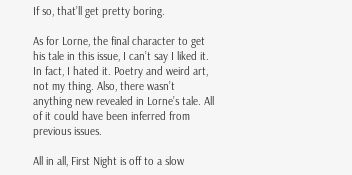If so, that’ll get pretty boring.

As for Lorne, the final character to get his tale in this issue, I can’t say I liked it. In fact, I hated it. Poetry and weird art, not my thing. Also, there wasn’t anything new revealed in Lorne’s tale. All of it could have been inferred from previous issues.

All in all, First Night is off to a slow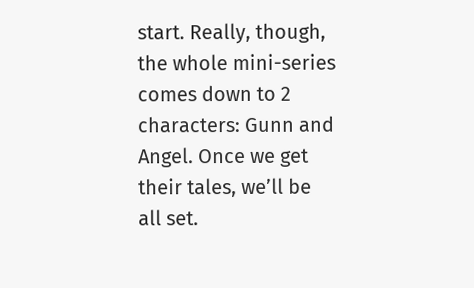start. Really, though, the whole mini-series comes down to 2 characters: Gunn and Angel. Once we get their tales, we’ll be all set.